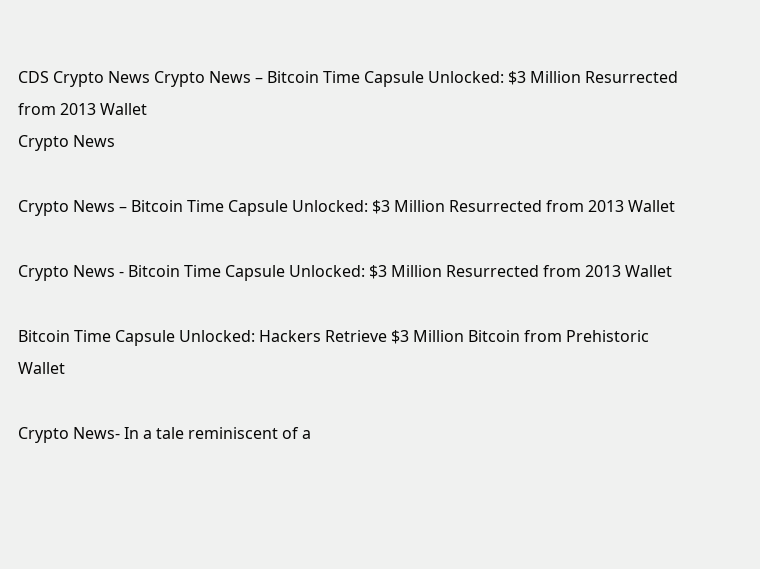CDS Crypto News Crypto News – Bitcoin Time Capsule Unlocked: $3 Million Resurrected from 2013 Wallet
Crypto News

Crypto News – Bitcoin Time Capsule Unlocked: $3 Million Resurrected from 2013 Wallet

Crypto News - Bitcoin Time Capsule Unlocked: $3 Million Resurrected from 2013 Wallet

Bitcoin Time Capsule Unlocked: Hackers Retrieve $3 Million Bitcoin from Prehistoric Wallet

Crypto News- In a tale reminiscent of a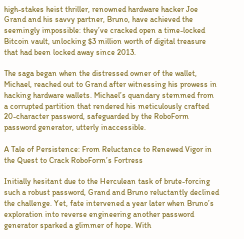high-stakes heist thriller, renowned hardware hacker Joe Grand and his savvy partner, Bruno, have achieved the seemingly impossible: they’ve cracked open a time-locked Bitcoin vault, unlocking $3 million worth of digital treasure that had been locked away since 2013.

The saga began when the distressed owner of the wallet, Michael, reached out to Grand after witnessing his prowess in hacking hardware wallets. Michael’s quandary stemmed from a corrupted partition that rendered his meticulously crafted 20-character password, safeguarded by the RoboForm password generator, utterly inaccessible.

A Tale of Persistence: From Reluctance to Renewed Vigor in the Quest to Crack RoboForm’s Fortress

Initially hesitant due to the Herculean task of brute-forcing such a robust password, Grand and Bruno reluctantly declined the challenge. Yet, fate intervened a year later when Bruno’s exploration into reverse engineering another password generator sparked a glimmer of hope. With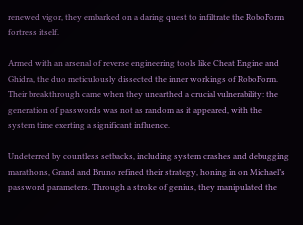renewed vigor, they embarked on a daring quest to infiltrate the RoboForm fortress itself.

Armed with an arsenal of reverse engineering tools like Cheat Engine and Ghidra, the duo meticulously dissected the inner workings of RoboForm. Their breakthrough came when they unearthed a crucial vulnerability: the generation of passwords was not as random as it appeared, with the system time exerting a significant influence.

Undeterred by countless setbacks, including system crashes and debugging marathons, Grand and Bruno refined their strategy, honing in on Michael’s password parameters. Through a stroke of genius, they manipulated the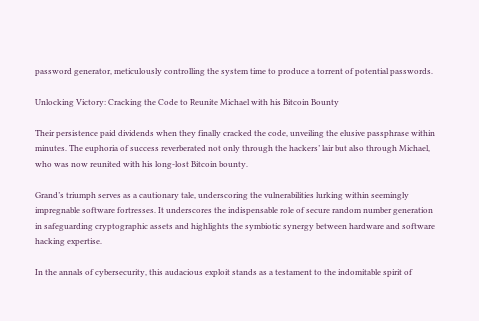password generator, meticulously controlling the system time to produce a torrent of potential passwords.

Unlocking Victory: Cracking the Code to Reunite Michael with his Bitcoin Bounty

Their persistence paid dividends when they finally cracked the code, unveiling the elusive passphrase within minutes. The euphoria of success reverberated not only through the hackers’ lair but also through Michael, who was now reunited with his long-lost Bitcoin bounty.

Grand’s triumph serves as a cautionary tale, underscoring the vulnerabilities lurking within seemingly impregnable software fortresses. It underscores the indispensable role of secure random number generation in safeguarding cryptographic assets and highlights the symbiotic synergy between hardware and software hacking expertise.

In the annals of cybersecurity, this audacious exploit stands as a testament to the indomitable spirit of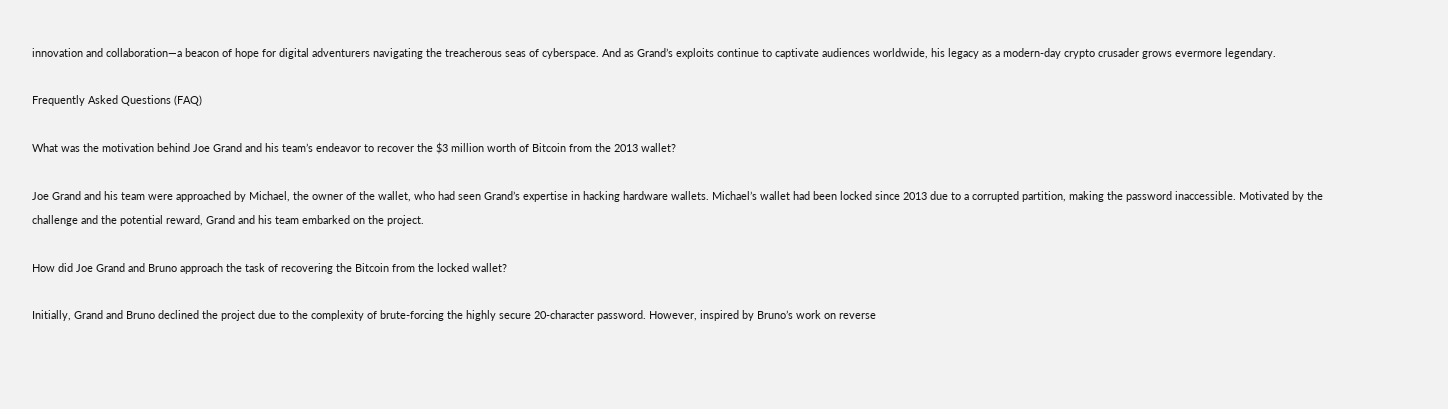innovation and collaboration—a beacon of hope for digital adventurers navigating the treacherous seas of cyberspace. And as Grand’s exploits continue to captivate audiences worldwide, his legacy as a modern-day crypto crusader grows evermore legendary.

Frequently Asked Questions (FAQ)

What was the motivation behind Joe Grand and his team’s endeavor to recover the $3 million worth of Bitcoin from the 2013 wallet?

Joe Grand and his team were approached by Michael, the owner of the wallet, who had seen Grand’s expertise in hacking hardware wallets. Michael’s wallet had been locked since 2013 due to a corrupted partition, making the password inaccessible. Motivated by the challenge and the potential reward, Grand and his team embarked on the project.

How did Joe Grand and Bruno approach the task of recovering the Bitcoin from the locked wallet?

Initially, Grand and Bruno declined the project due to the complexity of brute-forcing the highly secure 20-character password. However, inspired by Bruno’s work on reverse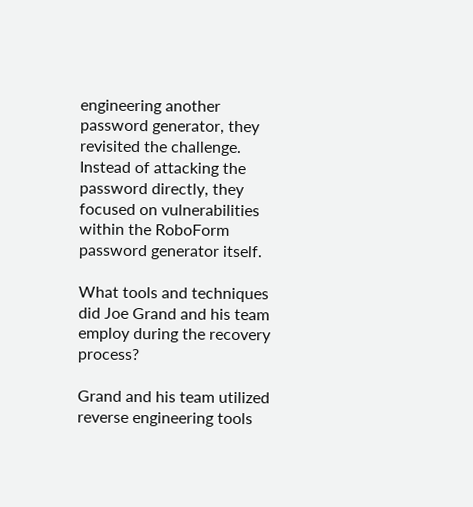engineering another password generator, they revisited the challenge. Instead of attacking the password directly, they focused on vulnerabilities within the RoboForm password generator itself.

What tools and techniques did Joe Grand and his team employ during the recovery process?

Grand and his team utilized reverse engineering tools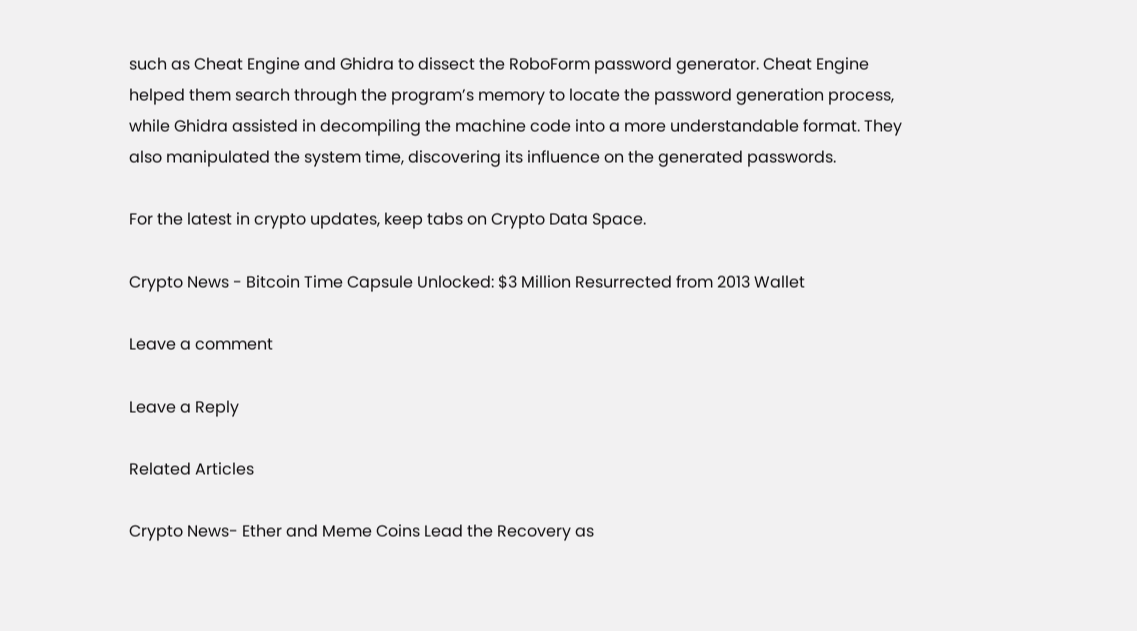such as Cheat Engine and Ghidra to dissect the RoboForm password generator. Cheat Engine helped them search through the program’s memory to locate the password generation process, while Ghidra assisted in decompiling the machine code into a more understandable format. They also manipulated the system time, discovering its influence on the generated passwords.

For the latest in crypto updates, keep tabs on Crypto Data Space.

Crypto News - Bitcoin Time Capsule Unlocked: $3 Million Resurrected from 2013 Wallet

Leave a comment

Leave a Reply

Related Articles

Crypto News- Ether and Meme Coins Lead the Recovery as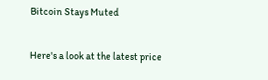Bitcoin Stays Muted

Here's a look at the latest price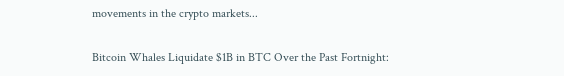movements in the crypto markets...

Bitcoin Whales Liquidate $1B in BTC Over the Past Fortnight: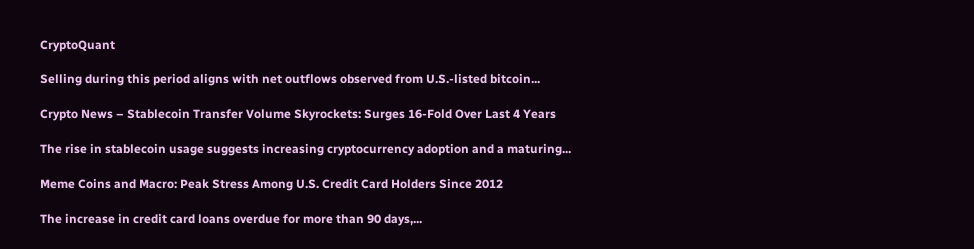CryptoQuant

Selling during this period aligns with net outflows observed from U.S.-listed bitcoin...

Crypto News – Stablecoin Transfer Volume Skyrockets: Surges 16-Fold Over Last 4 Years

The rise in stablecoin usage suggests increasing cryptocurrency adoption and a maturing...

Meme Coins and Macro: Peak Stress Among U.S. Credit Card Holders Since 2012

The increase in credit card loans overdue for more than 90 days,...